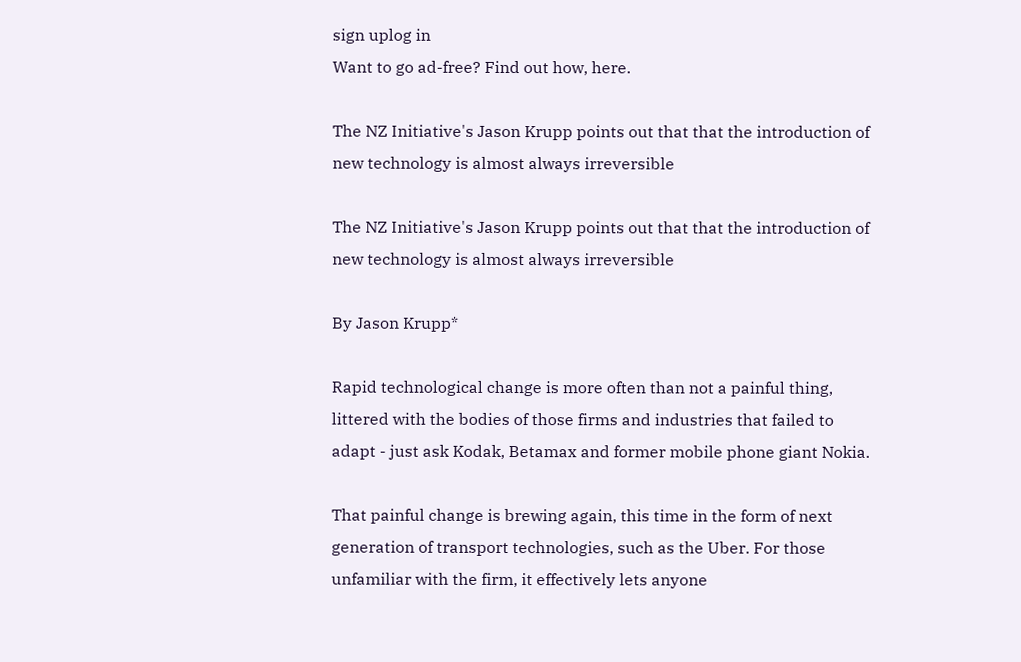sign uplog in
Want to go ad-free? Find out how, here.

The NZ Initiative's Jason Krupp points out that that the introduction of new technology is almost always irreversible

The NZ Initiative's Jason Krupp points out that that the introduction of new technology is almost always irreversible

By Jason Krupp*

Rapid technological change is more often than not a painful thing, littered with the bodies of those firms and industries that failed to adapt - just ask Kodak, Betamax and former mobile phone giant Nokia.

That painful change is brewing again, this time in the form of next generation of transport technologies, such as the Uber. For those unfamiliar with the firm, it effectively lets anyone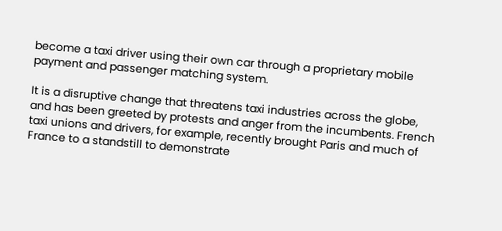become a taxi driver using their own car through a proprietary mobile payment and passenger matching system.

It is a disruptive change that threatens taxi industries across the globe, and has been greeted by protests and anger from the incumbents. French taxi unions and drivers, for example, recently brought Paris and much of France to a standstill to demonstrate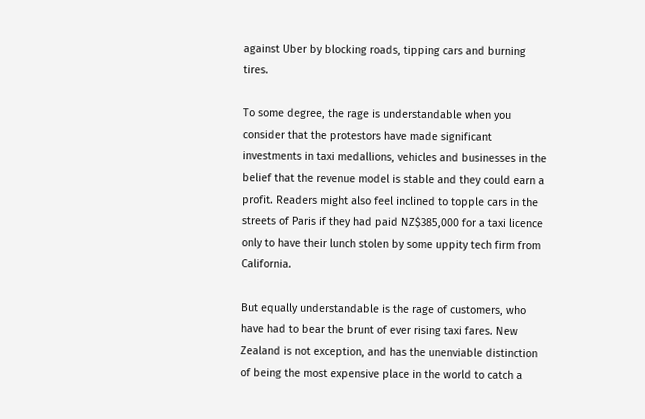against Uber by blocking roads, tipping cars and burning tires.

To some degree, the rage is understandable when you consider that the protestors have made significant investments in taxi medallions, vehicles and businesses in the belief that the revenue model is stable and they could earn a profit. Readers might also feel inclined to topple cars in the streets of Paris if they had paid NZ$385,000 for a taxi licence only to have their lunch stolen by some uppity tech firm from California.

But equally understandable is the rage of customers, who have had to bear the brunt of ever rising taxi fares. New Zealand is not exception, and has the unenviable distinction of being the most expensive place in the world to catch a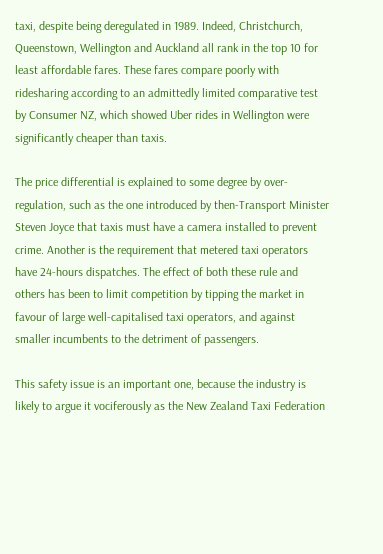taxi, despite being deregulated in 1989. Indeed, Christchurch, Queenstown, Wellington and Auckland all rank in the top 10 for least affordable fares. These fares compare poorly with ridesharing according to an admittedly limited comparative test by Consumer NZ, which showed Uber rides in Wellington were significantly cheaper than taxis.

The price differential is explained to some degree by over-regulation, such as the one introduced by then-Transport Minister Steven Joyce that taxis must have a camera installed to prevent crime. Another is the requirement that metered taxi operators have 24-hours dispatches. The effect of both these rule and others has been to limit competition by tipping the market in favour of large well-capitalised taxi operators, and against smaller incumbents to the detriment of passengers.

This safety issue is an important one, because the industry is likely to argue it vociferously as the New Zealand Taxi Federation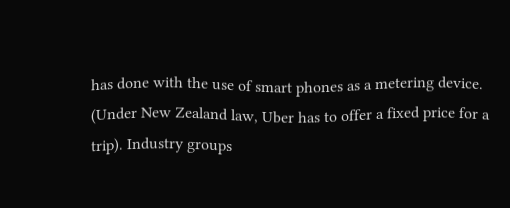has done with the use of smart phones as a metering device. (Under New Zealand law, Uber has to offer a fixed price for a trip). Industry groups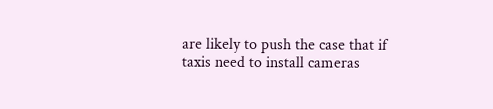are likely to push the case that if taxis need to install cameras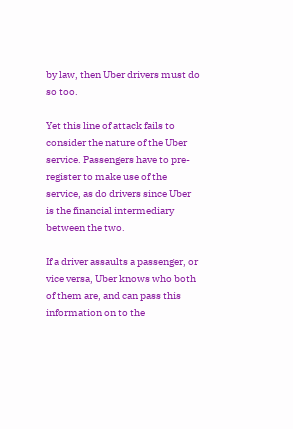by law, then Uber drivers must do so too.

Yet this line of attack fails to consider the nature of the Uber service. Passengers have to pre-register to make use of the service, as do drivers since Uber is the financial intermediary between the two.

If a driver assaults a passenger, or vice versa, Uber knows who both of them are, and can pass this information on to the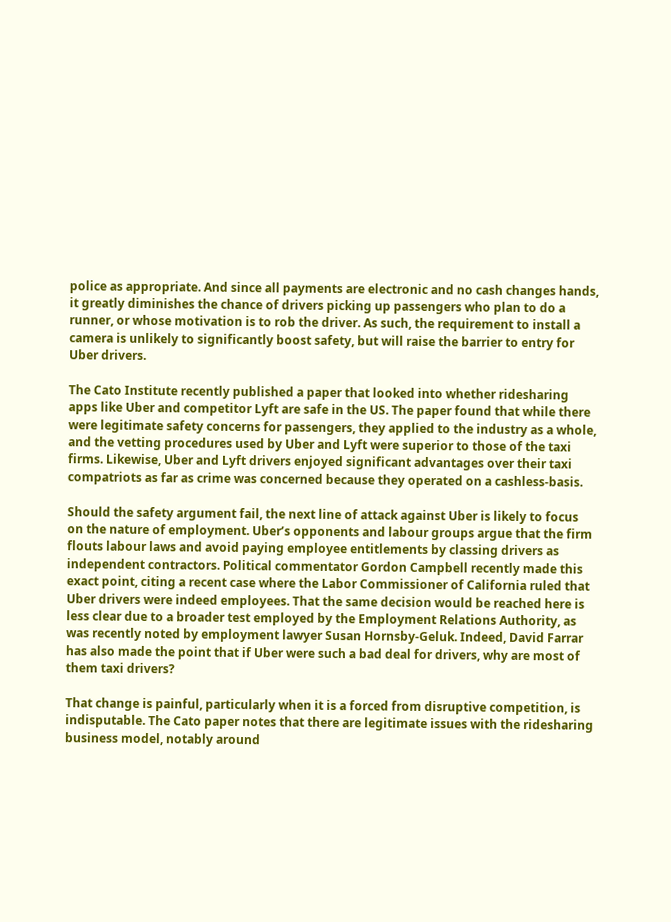police as appropriate. And since all payments are electronic and no cash changes hands, it greatly diminishes the chance of drivers picking up passengers who plan to do a runner, or whose motivation is to rob the driver. As such, the requirement to install a camera is unlikely to significantly boost safety, but will raise the barrier to entry for Uber drivers.

The Cato Institute recently published a paper that looked into whether ridesharing apps like Uber and competitor Lyft are safe in the US. The paper found that while there were legitimate safety concerns for passengers, they applied to the industry as a whole, and the vetting procedures used by Uber and Lyft were superior to those of the taxi firms. Likewise, Uber and Lyft drivers enjoyed significant advantages over their taxi compatriots as far as crime was concerned because they operated on a cashless-basis.

Should the safety argument fail, the next line of attack against Uber is likely to focus on the nature of employment. Uber’s opponents and labour groups argue that the firm flouts labour laws and avoid paying employee entitlements by classing drivers as independent contractors. Political commentator Gordon Campbell recently made this exact point, citing a recent case where the Labor Commissioner of California ruled that Uber drivers were indeed employees. That the same decision would be reached here is less clear due to a broader test employed by the Employment Relations Authority, as was recently noted by employment lawyer Susan Hornsby-Geluk. Indeed, David Farrar has also made the point that if Uber were such a bad deal for drivers, why are most of them taxi drivers?

That change is painful, particularly when it is a forced from disruptive competition, is indisputable. The Cato paper notes that there are legitimate issues with the ridesharing business model, notably around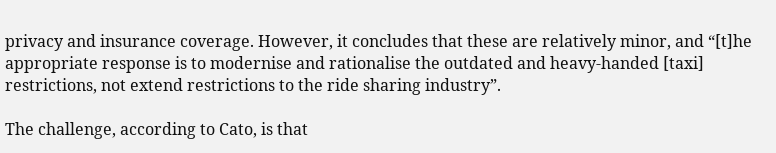privacy and insurance coverage. However, it concludes that these are relatively minor, and “[t]he appropriate response is to modernise and rationalise the outdated and heavy-handed [taxi] restrictions, not extend restrictions to the ride sharing industry”.

The challenge, according to Cato, is that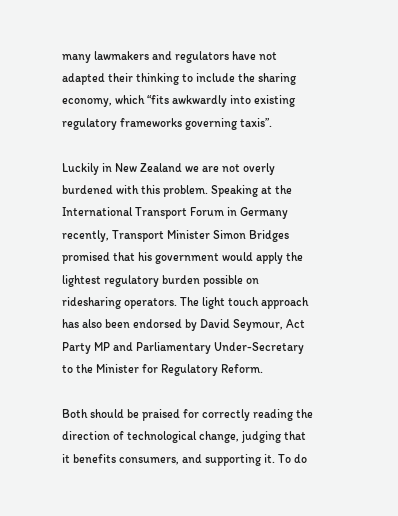many lawmakers and regulators have not adapted their thinking to include the sharing economy, which “fits awkwardly into existing regulatory frameworks governing taxis”.

Luckily in New Zealand we are not overly burdened with this problem. Speaking at the International Transport Forum in Germany recently, Transport Minister Simon Bridges promised that his government would apply the lightest regulatory burden possible on ridesharing operators. The light touch approach has also been endorsed by David Seymour, Act Party MP and Parliamentary Under-Secretary to the Minister for Regulatory Reform.

Both should be praised for correctly reading the direction of technological change, judging that it benefits consumers, and supporting it. To do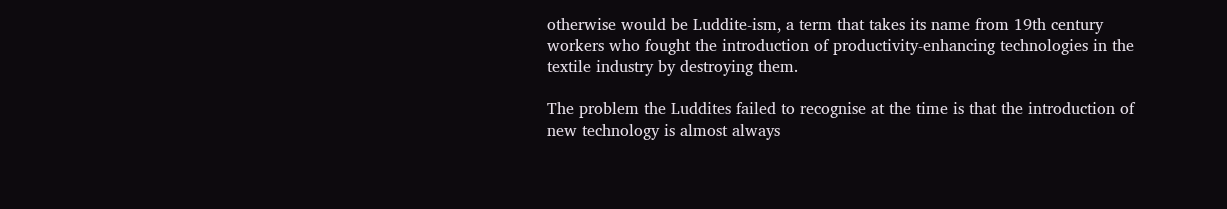otherwise would be Luddite-ism, a term that takes its name from 19th century workers who fought the introduction of productivity-enhancing technologies in the textile industry by destroying them.

The problem the Luddites failed to recognise at the time is that the introduction of new technology is almost always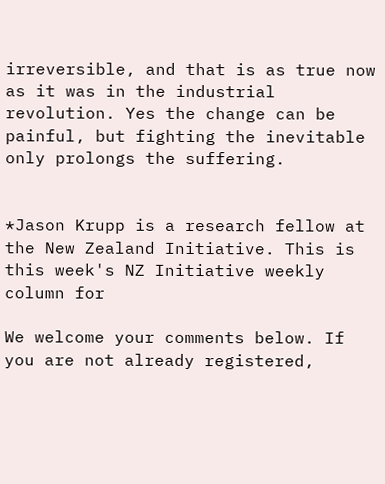irreversible, and that is as true now as it was in the industrial revolution. Yes the change can be painful, but fighting the inevitable only prolongs the suffering.


*Jason Krupp is a research fellow at the New Zealand Initiative. This is this week's NZ Initiative weekly column for

We welcome your comments below. If you are not already registered,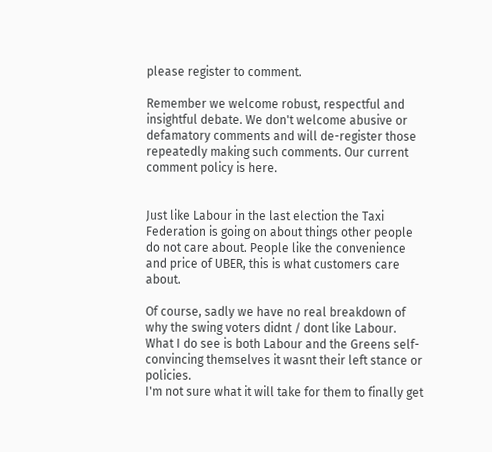please register to comment.

Remember we welcome robust, respectful and insightful debate. We don't welcome abusive or defamatory comments and will de-register those repeatedly making such comments. Our current comment policy is here.


Just like Labour in the last election the Taxi Federation is going on about things other people do not care about. People like the convenience and price of UBER, this is what customers care about.

Of course, sadly we have no real breakdown of why the swing voters didnt / dont like Labour. What I do see is both Labour and the Greens self-convincing themselves it wasnt their left stance or policies.
I'm not sure what it will take for them to finally get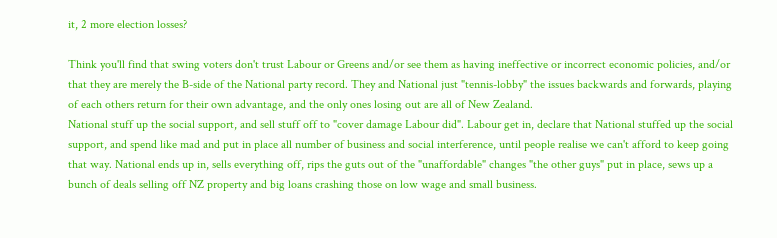it, 2 more election losses?

Think you'll find that swing voters don't trust Labour or Greens and/or see them as having ineffective or incorrect economic policies, and/or that they are merely the B-side of the National party record. They and National just "tennis-lobby" the issues backwards and forwards, playing of each others return for their own advantage, and the only ones losing out are all of New Zealand.
National stuff up the social support, and sell stuff off to "cover damage Labour did". Labour get in, declare that National stuffed up the social support, and spend like mad and put in place all number of business and social interference, until people realise we can't afford to keep going that way. National ends up in, sells everything off, rips the guts out of the "unaffordable" changes "the other guys" put in place, sews up a bunch of deals selling off NZ property and big loans crashing those on low wage and small business.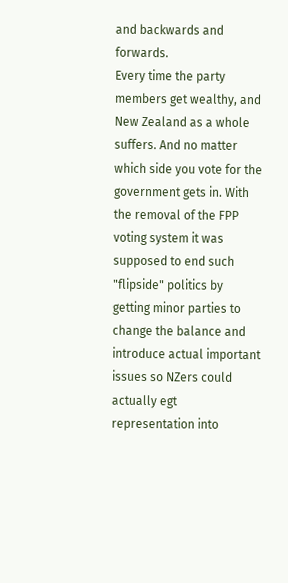and backwards and forwards.
Every time the party members get wealthy, and New Zealand as a whole suffers. And no matter which side you vote for the government gets in. With the removal of the FPP voting system it was supposed to end such "flipside" politics by getting minor parties to change the balance and introduce actual important issues so NZers could actually egt representation into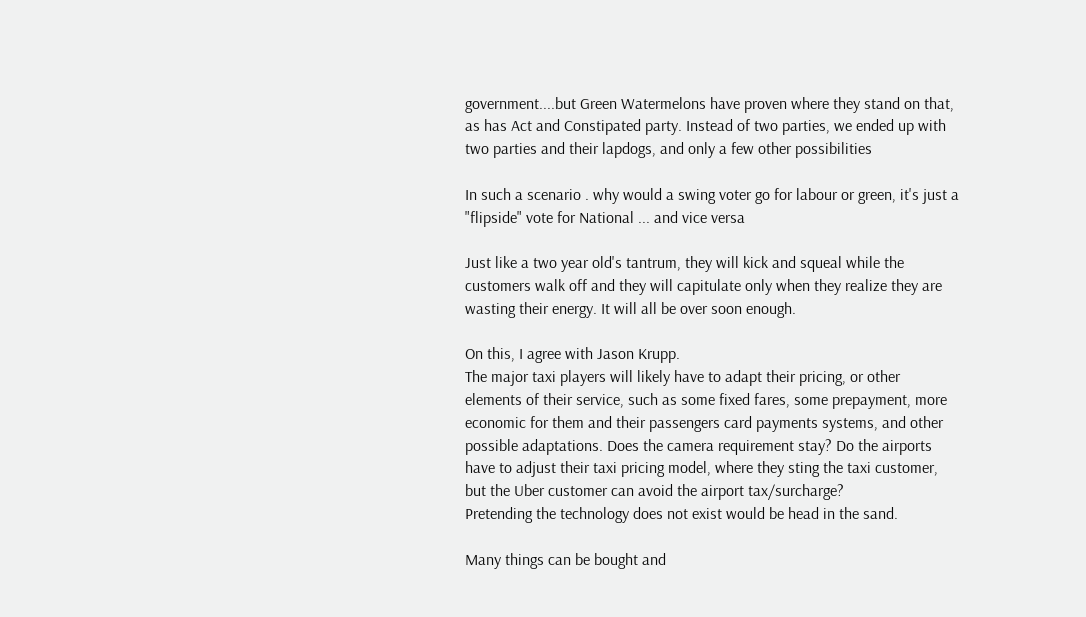government....but Green Watermelons have proven where they stand on that, as has Act and Constipated party. Instead of two parties, we ended up with two parties and their lapdogs, and only a few other possibilities

In such a scenario . why would a swing voter go for labour or green, it's just a "flipside" vote for National ... and vice versa

Just like a two year old's tantrum, they will kick and squeal while the customers walk off and they will capitulate only when they realize they are wasting their energy. It will all be over soon enough.

On this, I agree with Jason Krupp.
The major taxi players will likely have to adapt their pricing, or other elements of their service, such as some fixed fares, some prepayment, more economic for them and their passengers card payments systems, and other possible adaptations. Does the camera requirement stay? Do the airports have to adjust their taxi pricing model, where they sting the taxi customer, but the Uber customer can avoid the airport tax/surcharge?
Pretending the technology does not exist would be head in the sand.

Many things can be bought and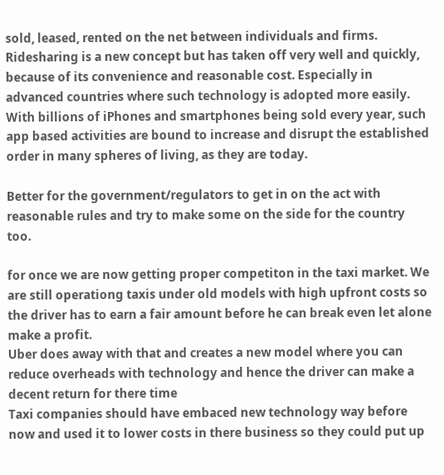sold, leased, rented on the net between individuals and firms. Ridesharing is a new concept but has taken off very well and quickly, because of its convenience and reasonable cost. Especially in advanced countries where such technology is adopted more easily. With billions of iPhones and smartphones being sold every year, such app based activities are bound to increase and disrupt the established order in many spheres of living, as they are today.

Better for the government/regulators to get in on the act with reasonable rules and try to make some on the side for the country too.

for once we are now getting proper competiton in the taxi market. We are still operationg taxis under old models with high upfront costs so the driver has to earn a fair amount before he can break even let alone make a profit.
Uber does away with that and creates a new model where you can reduce overheads with technology and hence the driver can make a decent return for there time
Taxi companies should have embaced new technology way before now and used it to lower costs in there business so they could put up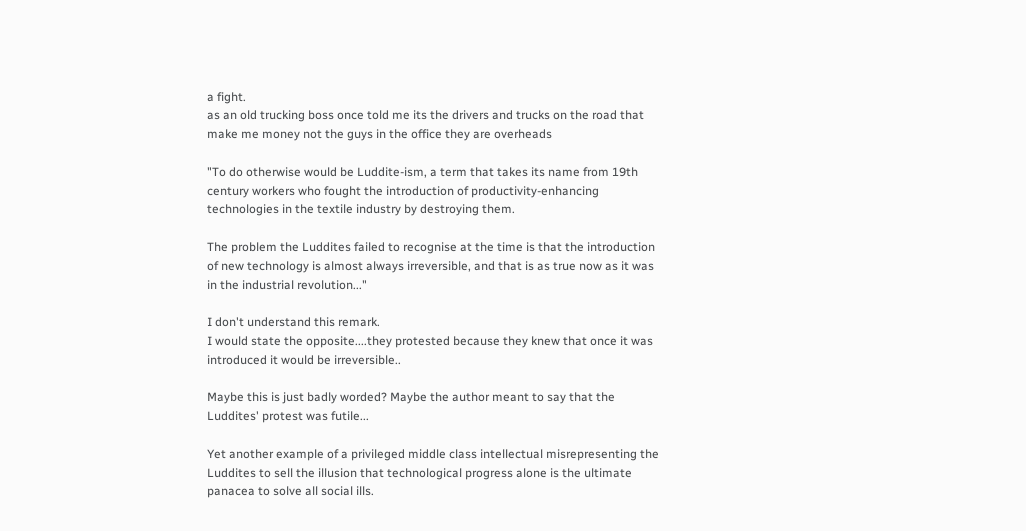a fight.
as an old trucking boss once told me its the drivers and trucks on the road that make me money not the guys in the office they are overheads

"To do otherwise would be Luddite-ism, a term that takes its name from 19th century workers who fought the introduction of productivity-enhancing technologies in the textile industry by destroying them.

The problem the Luddites failed to recognise at the time is that the introduction of new technology is almost always irreversible, and that is as true now as it was in the industrial revolution..."

I don't understand this remark.
I would state the opposite....they protested because they knew that once it was introduced it would be irreversible..

Maybe this is just badly worded? Maybe the author meant to say that the Luddites' protest was futile...

Yet another example of a privileged middle class intellectual misrepresenting the Luddites to sell the illusion that technological progress alone is the ultimate panacea to solve all social ills.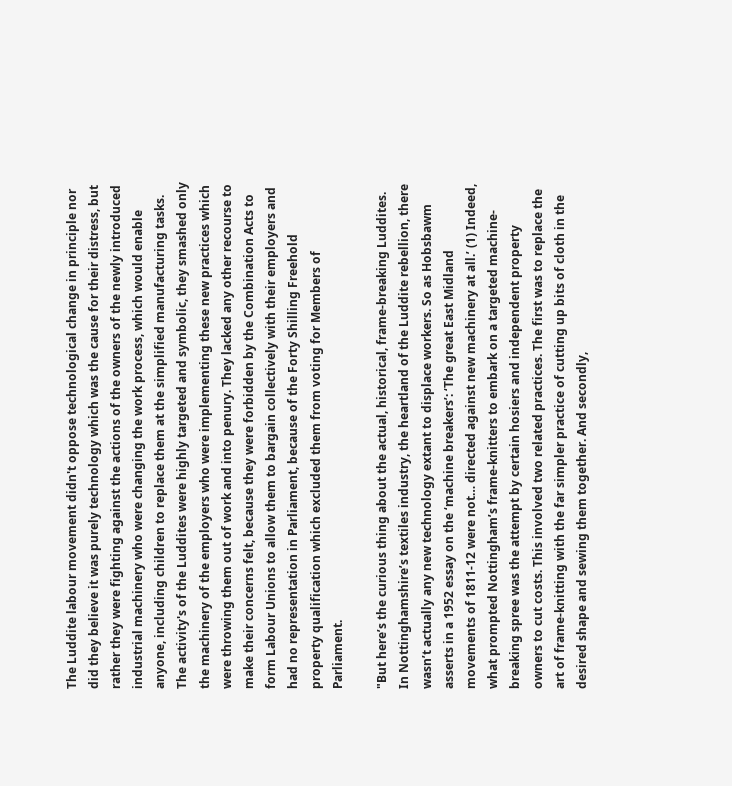The Luddite labour movement didn't oppose technological change in principle nor did they believe it was purely technology which was the cause for their distress, but rather they were fighting against the actions of the owners of the newly introduced industrial machinery who were changing the work process, which would enable anyone, including children to replace them at the simplified manufacturing tasks. The activity's of the Luddites were highly targeted and symbolic, they smashed only the machinery of the employers who were implementing these new practices which were throwing them out of work and into penury. They lacked any other recourse to make their concerns felt, because they were forbidden by the Combination Acts to form Labour Unions to allow them to bargain collectively with their employers and had no representation in Parliament, because of the Forty Shilling Freehold property qualification which excluded them from voting for Members of Parliament.

"But here’s the curious thing about the actual, historical, frame-breaking Luddites. In Nottinghamshire’s textiles industry, the heartland of the Luddite rebellion, there wasn’t actually any new technology extant to displace workers. So as Hobsbawm asserts in a 1952 essay on the ‘machine breakers’: ‘The great East Midland movements of 1811-12 were not… directed against new machinery at all.’ (1) Indeed, what prompted Nottingham’s frame-knitters to embark on a targeted machine-breaking spree was the attempt by certain hosiers and independent property owners to cut costs. This involved two related practices. The first was to replace the art of frame-knitting with the far simpler practice of cutting up bits of cloth in the desired shape and sewing them together. And secondly,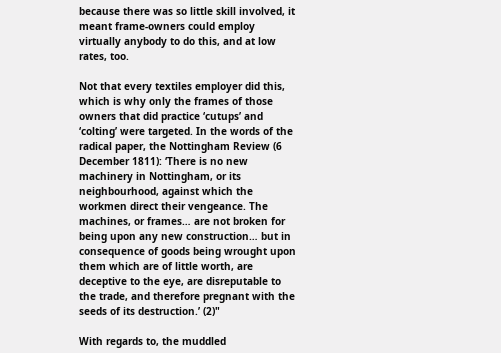because there was so little skill involved, it meant frame-owners could employ virtually anybody to do this, and at low rates, too.

Not that every textiles employer did this, which is why only the frames of those owners that did practice ‘cutups’ and ‘colting’ were targeted. In the words of the radical paper, the Nottingham Review (6 December 1811): ‘There is no new machinery in Nottingham, or its neighbourhood, against which the workmen direct their vengeance. The machines, or frames… are not broken for being upon any new construction… but in consequence of goods being wrought upon them which are of little worth, are deceptive to the eye, are disreputable to the trade, and therefore pregnant with the seeds of its destruction.’ (2)"

With regards to, the muddled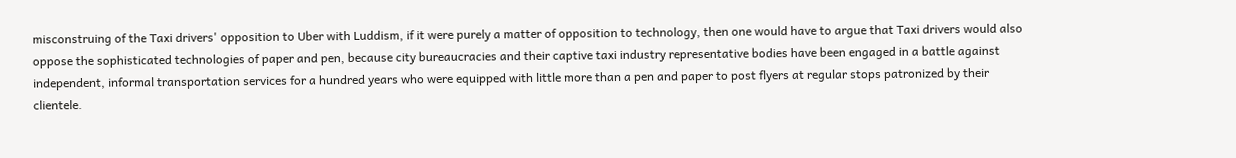misconstruing of the Taxi drivers' opposition to Uber with Luddism, if it were purely a matter of opposition to technology, then one would have to argue that Taxi drivers would also oppose the sophisticated technologies of paper and pen, because city bureaucracies and their captive taxi industry representative bodies have been engaged in a battle against independent, informal transportation services for a hundred years who were equipped with little more than a pen and paper to post flyers at regular stops patronized by their clientele.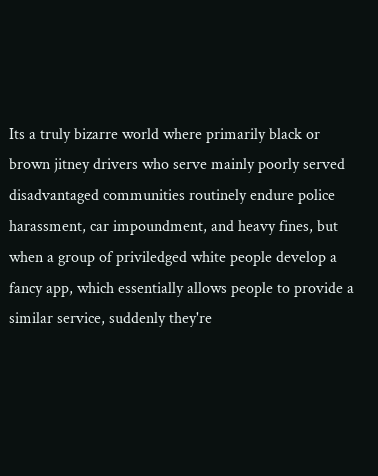Its a truly bizarre world where primarily black or brown jitney drivers who serve mainly poorly served disadvantaged communities routinely endure police harassment, car impoundment, and heavy fines, but when a group of priviledged white people develop a fancy app, which essentially allows people to provide a similar service, suddenly they're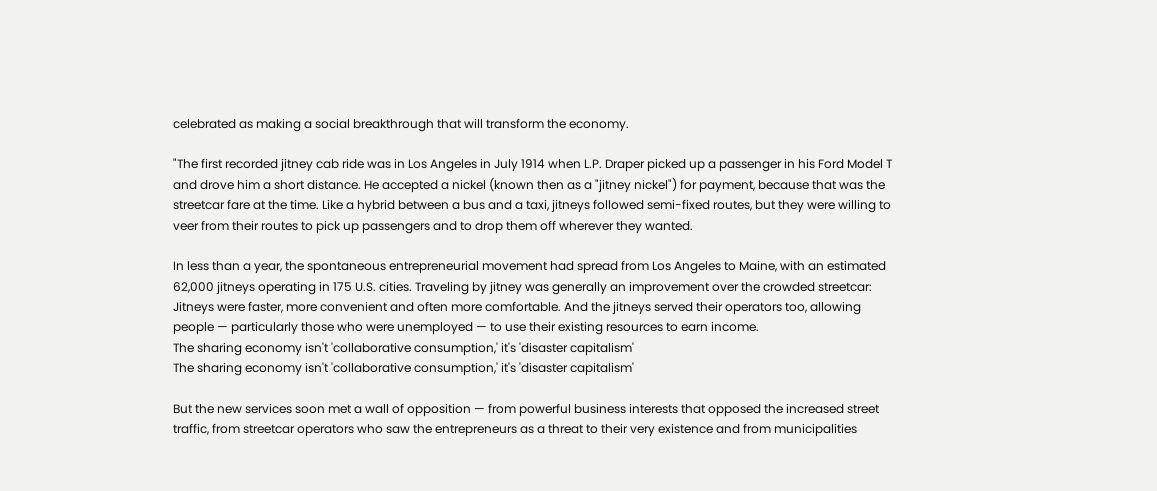celebrated as making a social breakthrough that will transform the economy.

"The first recorded jitney cab ride was in Los Angeles in July 1914 when L.P. Draper picked up a passenger in his Ford Model T and drove him a short distance. He accepted a nickel (known then as a "jitney nickel") for payment, because that was the streetcar fare at the time. Like a hybrid between a bus and a taxi, jitneys followed semi-fixed routes, but they were willing to veer from their routes to pick up passengers and to drop them off wherever they wanted.

In less than a year, the spontaneous entrepreneurial movement had spread from Los Angeles to Maine, with an estimated 62,000 jitneys operating in 175 U.S. cities. Traveling by jitney was generally an improvement over the crowded streetcar: Jitneys were faster, more convenient and often more comfortable. And the jitneys served their operators too, allowing people — particularly those who were unemployed — to use their existing resources to earn income.
The sharing economy isn't 'collaborative consumption,' it's 'disaster capitalism'
The sharing economy isn't 'collaborative consumption,' it's 'disaster capitalism'

But the new services soon met a wall of opposition — from powerful business interests that opposed the increased street traffic, from streetcar operators who saw the entrepreneurs as a threat to their very existence and from municipalities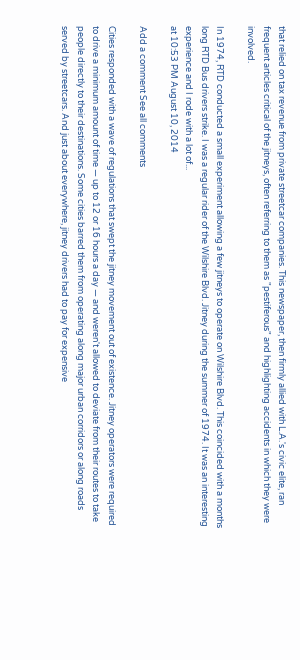that relied on tax revenue from private streetcar companies. This newspaper, then firmly allied with L.A.'s civic elite, ran frequent articles critical of the jitneys, often referring to them as "pestiferous" and highlighting accidents in which they were involved.

In 1974, RTD conducted a small experiment allowing a few jitneys to operate on Wilshire Blvd. This coincided with a months long RTD Bus drivers strike. I was a regular rider of the Wilshire Blvd. Jitney during the summer of 1974. It was an interesting experience and I rode with a lot of...
at 10:53 PM August 10, 2014

Add a comment See all comments

Cities responded with a wave of regulations that swept the jitney movement out of existence. Jitney operators were required to drive a minimum amount of time — up to 12 or 16 hours a day — and weren't allowed to deviate from their routes to take people directly to their destinations. Some cities barred them from operating along major urban corridors or along roads served by streetcars. And just about everywhere, jitney drivers had to pay for expensive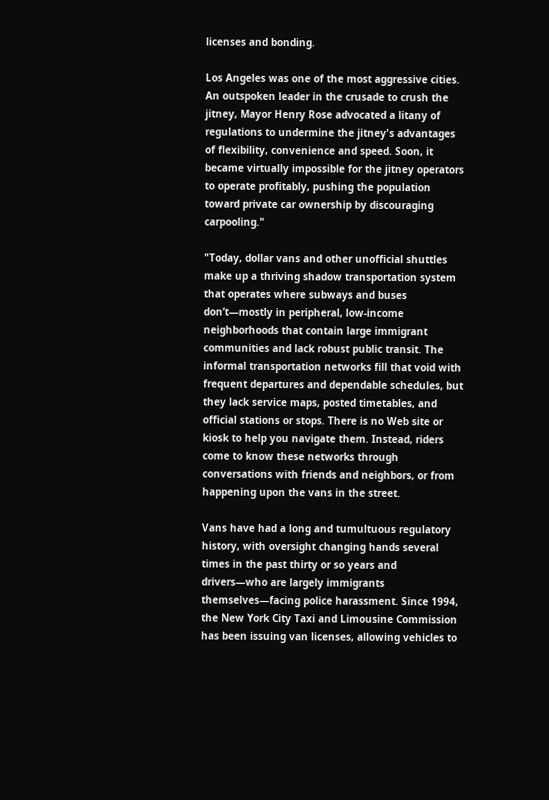licenses and bonding.

Los Angeles was one of the most aggressive cities. An outspoken leader in the crusade to crush the jitney, Mayor Henry Rose advocated a litany of regulations to undermine the jitney's advantages of flexibility, convenience and speed. Soon, it became virtually impossible for the jitney operators to operate profitably, pushing the population toward private car ownership by discouraging carpooling."

"Today, dollar vans and other unofficial shuttles make up a thriving shadow transportation system that operates where subways and buses don’t—mostly in peripheral, low-income neighborhoods that contain large immigrant communities and lack robust public transit. The informal transportation networks fill that void with frequent departures and dependable schedules, but they lack service maps, posted timetables, and official stations or stops. There is no Web site or kiosk to help you navigate them. Instead, riders come to know these networks through conversations with friends and neighbors, or from happening upon the vans in the street.

Vans have had a long and tumultuous regulatory history, with oversight changing hands several times in the past thirty or so years and drivers—who are largely immigrants themselves—facing police harassment. Since 1994, the New York City Taxi and Limousine Commission has been issuing van licenses, allowing vehicles to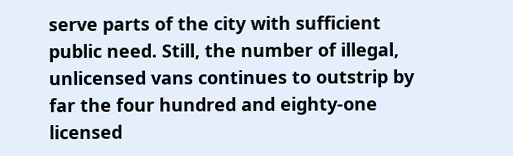serve parts of the city with sufficient public need. Still, the number of illegal, unlicensed vans continues to outstrip by far the four hundred and eighty-one licensed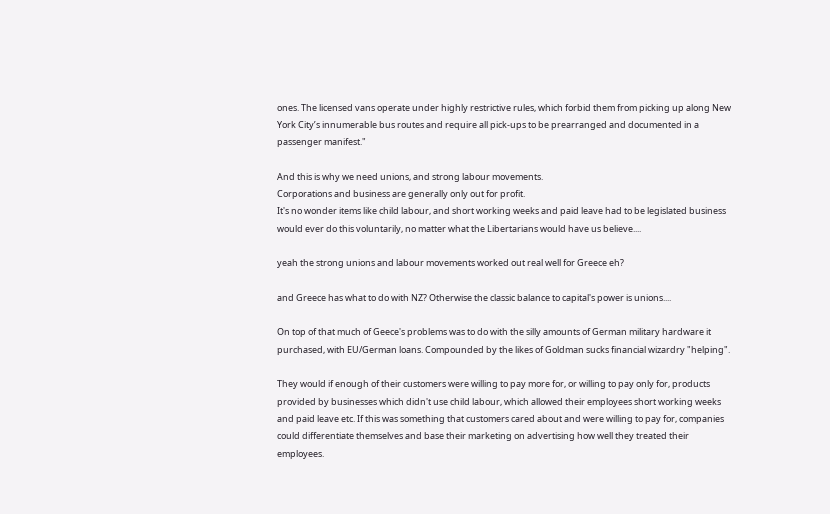ones. The licensed vans operate under highly restrictive rules, which forbid them from picking up along New York City’s innumerable bus routes and require all pick-ups to be prearranged and documented in a passenger manifest."

And this is why we need unions, and strong labour movements.
Corporations and business are generally only out for profit.
It's no wonder items like child labour, and short working weeks and paid leave had to be legislated business would ever do this voluntarily, no matter what the Libertarians would have us believe....

yeah the strong unions and labour movements worked out real well for Greece eh?

and Greece has what to do with NZ? Otherwise the classic balance to capital's power is unions....

On top of that much of Geece's problems was to do with the silly amounts of German military hardware it purchased, with EU/German loans. Compounded by the likes of Goldman sucks financial wizardry "helping".

They would if enough of their customers were willing to pay more for, or willing to pay only for, products provided by businesses which didn't use child labour, which allowed their employees short working weeks and paid leave etc. If this was something that customers cared about and were willing to pay for, companies could differentiate themselves and base their marketing on advertising how well they treated their employees.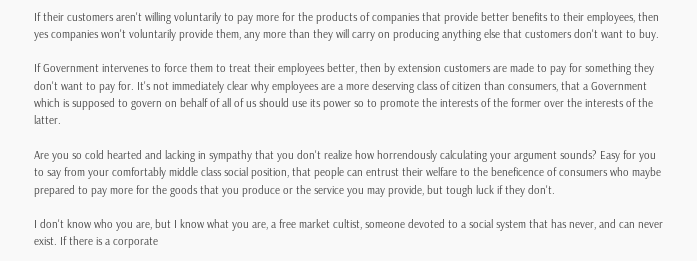If their customers aren't willing voluntarily to pay more for the products of companies that provide better benefits to their employees, then yes companies won't voluntarily provide them, any more than they will carry on producing anything else that customers don't want to buy.

If Government intervenes to force them to treat their employees better, then by extension customers are made to pay for something they don't want to pay for. It's not immediately clear why employees are a more deserving class of citizen than consumers, that a Government which is supposed to govern on behalf of all of us should use its power so to promote the interests of the former over the interests of the latter.

Are you so cold hearted and lacking in sympathy that you don't realize how horrendously calculating your argument sounds? Easy for you to say from your comfortably middle class social position, that people can entrust their welfare to the beneficence of consumers who maybe prepared to pay more for the goods that you produce or the service you may provide, but tough luck if they don't.

I don't know who you are, but I know what you are, a free market cultist, someone devoted to a social system that has never, and can never exist. If there is a corporate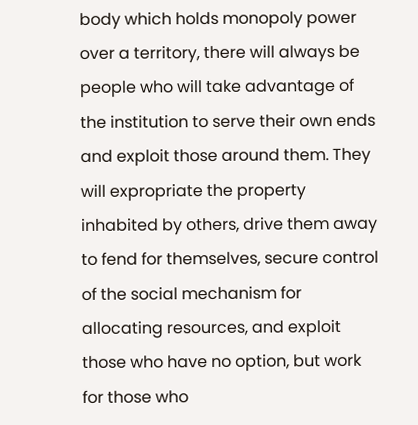body which holds monopoly power over a territory, there will always be people who will take advantage of the institution to serve their own ends and exploit those around them. They will expropriate the property inhabited by others, drive them away to fend for themselves, secure control of the social mechanism for allocating resources, and exploit those who have no option, but work for those who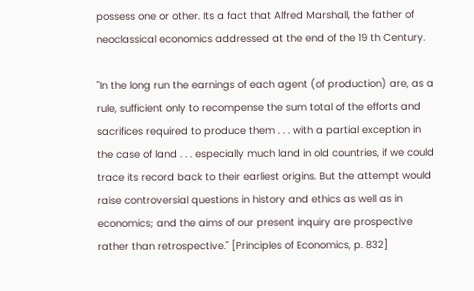possess one or other. Its a fact that Alfred Marshall, the father of neoclassical economics addressed at the end of the 19 th Century.

"In the long run the earnings of each agent (of production) are, as a rule, sufficient only to recompense the sum total of the efforts and sacrifices required to produce them . . . with a partial exception in the case of land . . . especially much land in old countries, if we could trace its record back to their earliest origins. But the attempt would raise controversial questions in history and ethics as well as in economics; and the aims of our present inquiry are prospective rather than retrospective." [Principles of Economics, p. 832]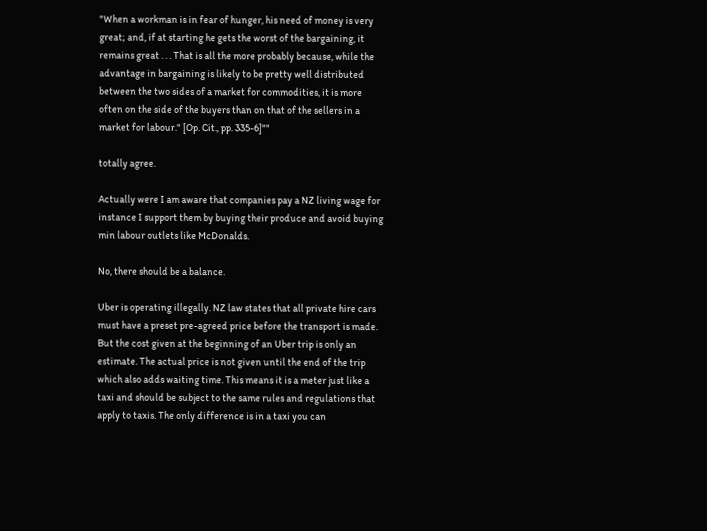"When a workman is in fear of hunger, his need of money is very great; and, if at starting he gets the worst of the bargaining, it remains great . . . That is all the more probably because, while the advantage in bargaining is likely to be pretty well distributed between the two sides of a market for commodities, it is more often on the side of the buyers than on that of the sellers in a market for labour." [Op. Cit., pp. 335-6]""

totally agree.

Actually were I am aware that companies pay a NZ living wage for instance I support them by buying their produce and avoid buying min labour outlets like McDonalds.

No, there should be a balance.

Uber is operating illegally. NZ law states that all private hire cars must have a preset pre-agreed price before the transport is made. But the cost given at the beginning of an Uber trip is only an estimate. The actual price is not given until the end of the trip which also adds waiting time. This means it is a meter just like a taxi and should be subject to the same rules and regulations that apply to taxis. The only difference is in a taxi you can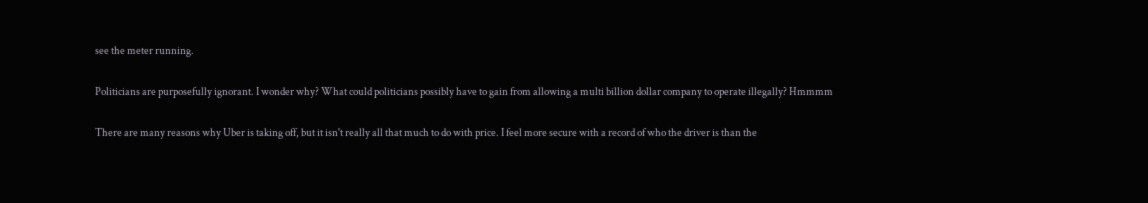see the meter running.

Politicians are purposefully ignorant. I wonder why? What could politicians possibly have to gain from allowing a multi billion dollar company to operate illegally? Hmmmm

There are many reasons why Uber is taking off, but it isn't really all that much to do with price. I feel more secure with a record of who the driver is than the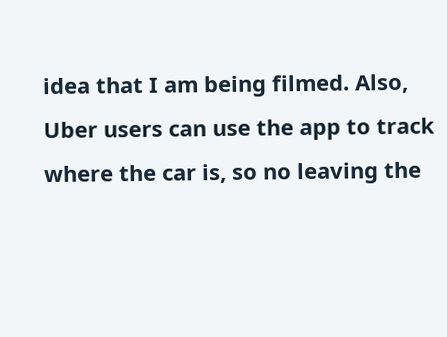idea that I am being filmed. Also, Uber users can use the app to track where the car is, so no leaving the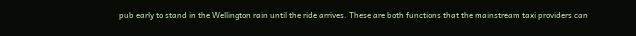pub early to stand in the Wellington rain until the ride arrives. These are both functions that the mainstream taxi providers can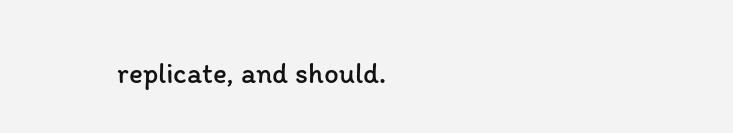replicate, and should.